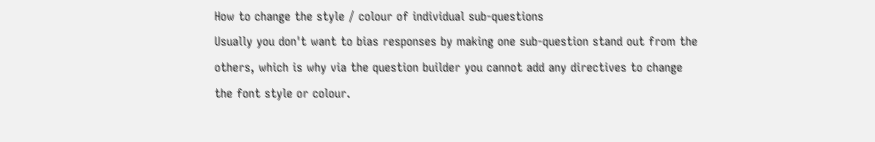How to change the style / colour of individual sub-questions
Usually you don't want to bias responses by making one sub-question stand out from the others, which is why via the question builder you cannot add any directives to change the font style or colour.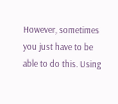However, sometimes you just have to be able to do this. Using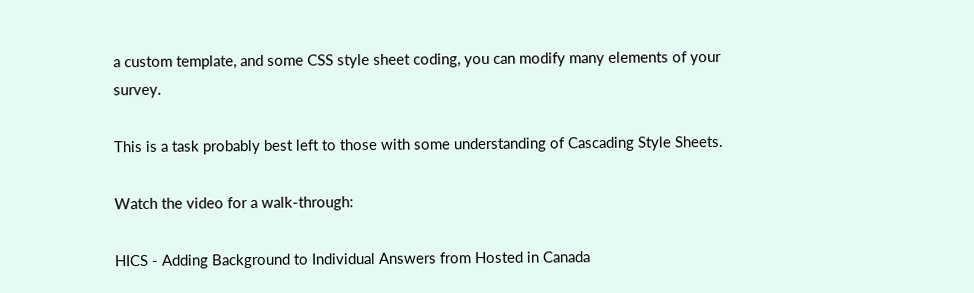a custom template, and some CSS style sheet coding, you can modify many elements of your survey.

This is a task probably best left to those with some understanding of Cascading Style Sheets.

Watch the video for a walk-through:

HICS - Adding Background to Individual Answers from Hosted in Canada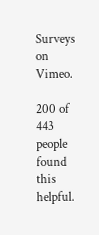Surveys on Vimeo.

200 of 443 people found this helpful.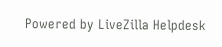Powered by LiveZilla Helpdesk